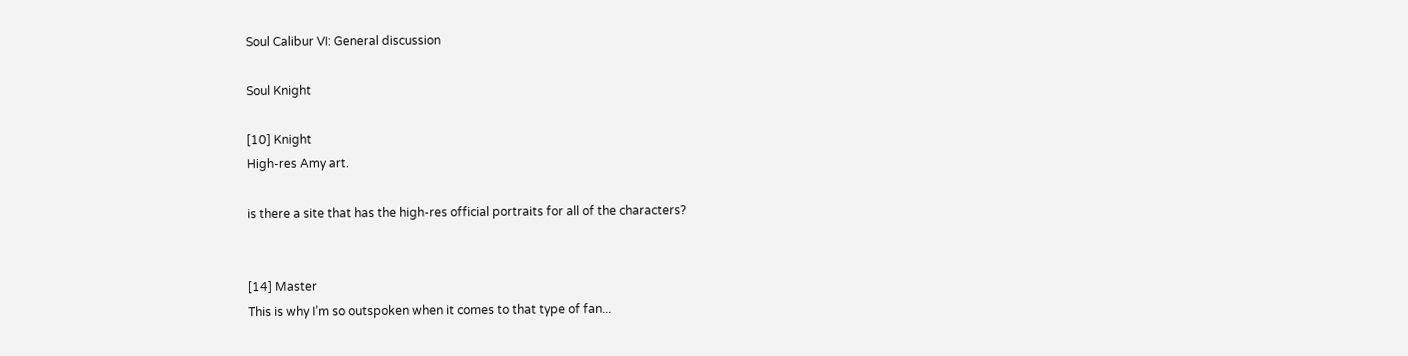Soul Calibur VI: General discussion

Soul Knight

[10] Knight
High-res Amy art.

is there a site that has the high-res official portraits for all of the characters?


[14] Master
This is why I’m so outspoken when it comes to that type of fan...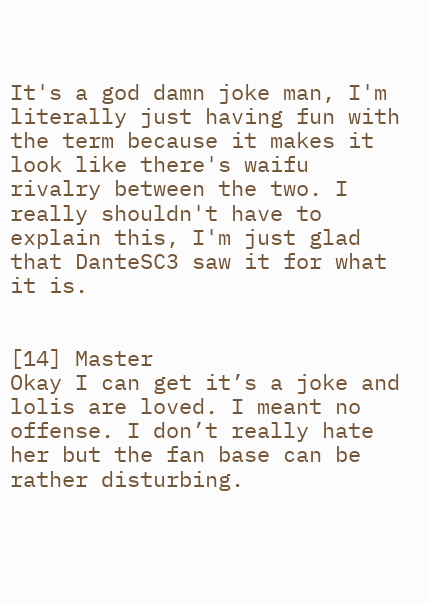It's a god damn joke man, I'm literally just having fun with the term because it makes it look like there's waifu rivalry between the two. I really shouldn't have to explain this, I'm just glad that DanteSC3 saw it for what it is.


[14] Master
Okay I can get it’s a joke and lolis are loved. I meant no offense. I don’t really hate her but the fan base can be rather disturbing.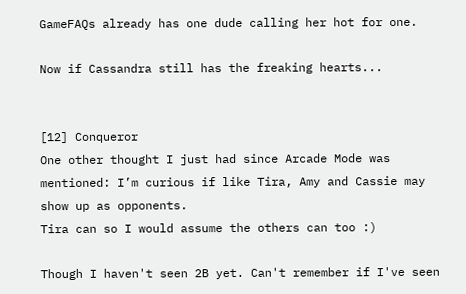GameFAQs already has one dude calling her hot for one.

Now if Cassandra still has the freaking hearts...


[12] Conqueror
One other thought I just had since Arcade Mode was mentioned: I’m curious if like Tira, Amy and Cassie may show up as opponents.
Tira can so I would assume the others can too :)

Though I haven't seen 2B yet. Can't remember if I've seen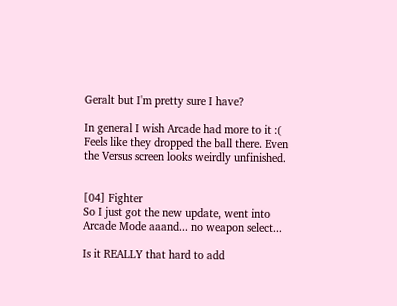Geralt but I'm pretty sure I have?

In general I wish Arcade had more to it :( Feels like they dropped the ball there. Even the Versus screen looks weirdly unfinished.


[04] Fighter
So I just got the new update, went into Arcade Mode aaand... no weapon select...

Is it REALLY that hard to add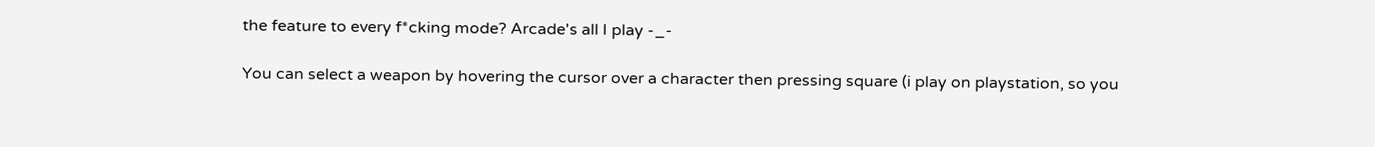the feature to every f*cking mode? Arcade's all I play -_-

You can select a weapon by hovering the cursor over a character then pressing square (i play on playstation, so you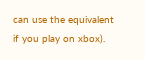can use the equivalent if you play on xbox).